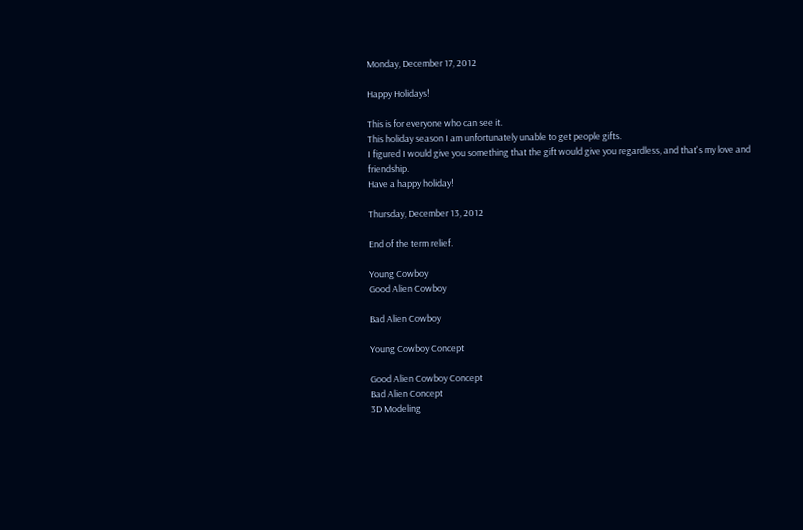Monday, December 17, 2012

Happy Holidays!

This is for everyone who can see it.
This holiday season I am unfortunately unable to get people gifts.
I figured I would give you something that the gift would give you regardless, and that's my love and friendship.
Have a happy holiday!

Thursday, December 13, 2012

End of the term relief.

Young Cowboy
Good Alien Cowboy

Bad Alien Cowboy

Young Cowboy Concept

Good Alien Cowboy Concept
Bad Alien Concept
3D Modeling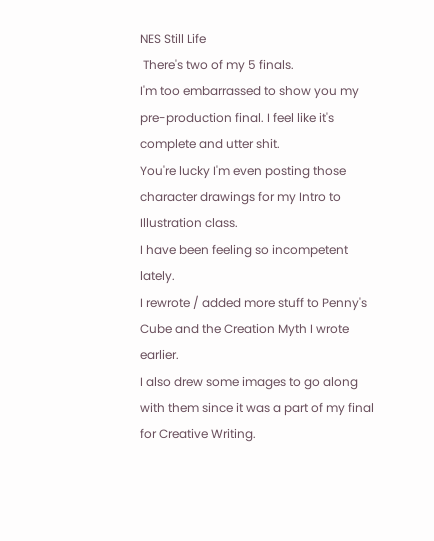NES Still Life
 There's two of my 5 finals.
I'm too embarrassed to show you my pre-production final. I feel like it's complete and utter shit.
You're lucky I'm even posting those character drawings for my Intro to Illustration class.
I have been feeling so incompetent lately.
I rewrote / added more stuff to Penny's Cube and the Creation Myth I wrote earlier.
I also drew some images to go along with them since it was a part of my final for Creative Writing.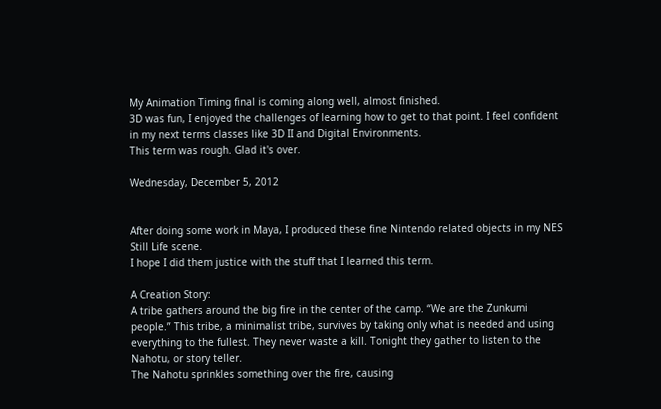My Animation Timing final is coming along well, almost finished.
3D was fun, I enjoyed the challenges of learning how to get to that point. I feel confident in my next terms classes like 3D II and Digital Environments.
This term was rough. Glad it's over.

Wednesday, December 5, 2012


After doing some work in Maya, I produced these fine Nintendo related objects in my NES Still Life scene.
I hope I did them justice with the stuff that I learned this term.

A Creation Story:
A tribe gathers around the big fire in the center of the camp. “We are the Zunkumi people.” This tribe, a minimalist tribe, survives by taking only what is needed and using everything to the fullest. They never waste a kill. Tonight they gather to listen to the Nahotu, or story teller.
The Nahotu sprinkles something over the fire, causing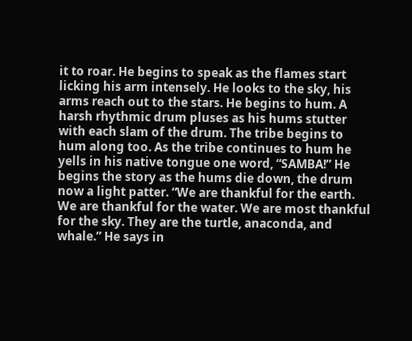it to roar. He begins to speak as the flames start licking his arm intensely. He looks to the sky, his arms reach out to the stars. He begins to hum. A harsh rhythmic drum pluses as his hums stutter with each slam of the drum. The tribe begins to hum along too. As the tribe continues to hum he yells in his native tongue one word, “SAMBA!” He begins the story as the hums die down, the drum now a light patter. “We are thankful for the earth. We are thankful for the water. We are most thankful for the sky. They are the turtle, anaconda, and whale.” He says in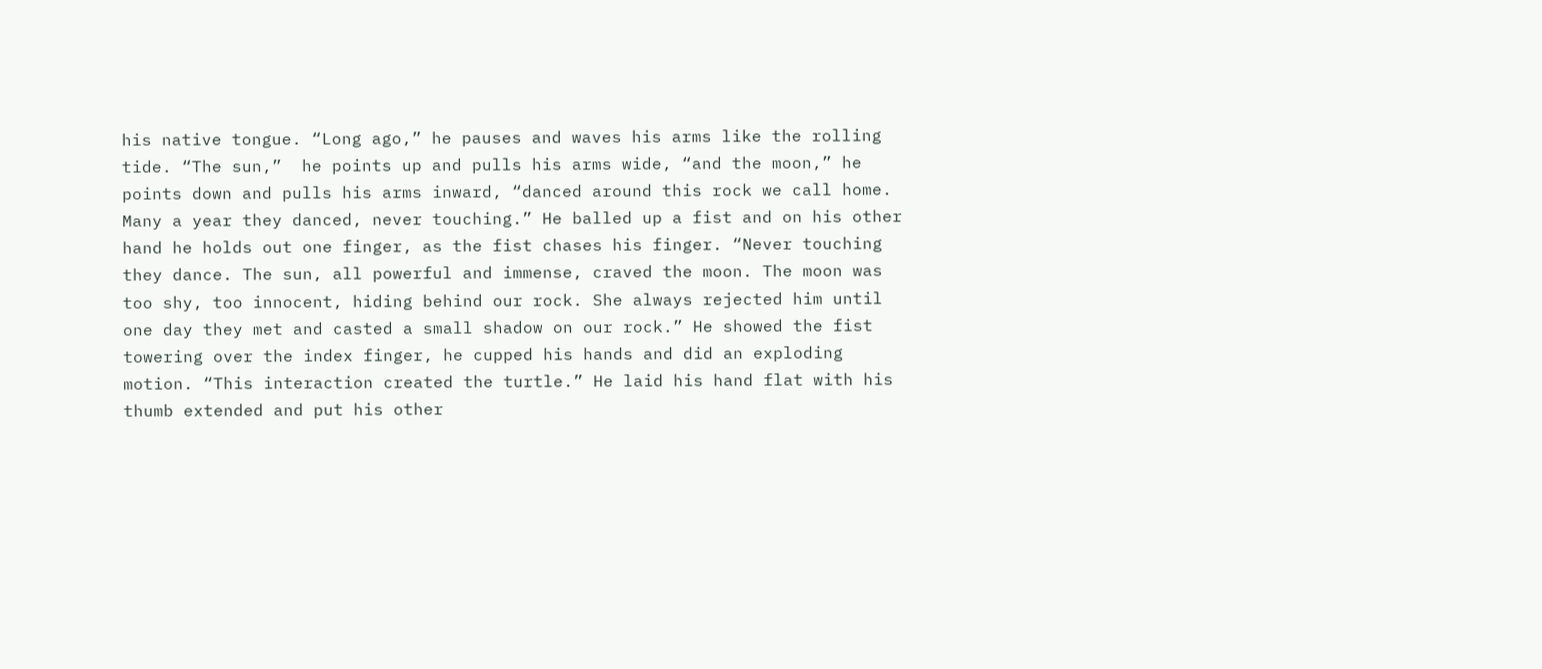his native tongue. “Long ago,” he pauses and waves his arms like the rolling tide. “The sun,”  he points up and pulls his arms wide, “and the moon,” he points down and pulls his arms inward, “danced around this rock we call home. Many a year they danced, never touching.” He balled up a fist and on his other hand he holds out one finger, as the fist chases his finger. “Never touching they dance. The sun, all powerful and immense, craved the moon. The moon was too shy, too innocent, hiding behind our rock. She always rejected him until one day they met and casted a small shadow on our rock.” He showed the fist towering over the index finger, he cupped his hands and did an exploding motion. “This interaction created the turtle.” He laid his hand flat with his thumb extended and put his other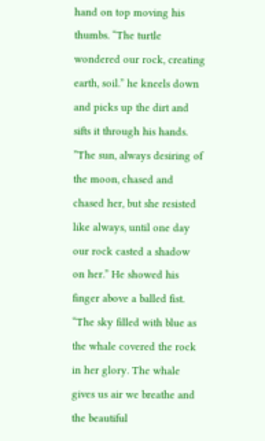hand on top moving his thumbs. “The turtle wondered our rock, creating earth, soil.” he kneels down and picks up the dirt and sifts it through his hands. ”The sun, always desiring of the moon, chased and chased her, but she resisted like always, until one day our rock casted a shadow on her.” He showed his finger above a balled fist. “The sky filled with blue as the whale covered the rock in her glory. The whale gives us air we breathe and the beautiful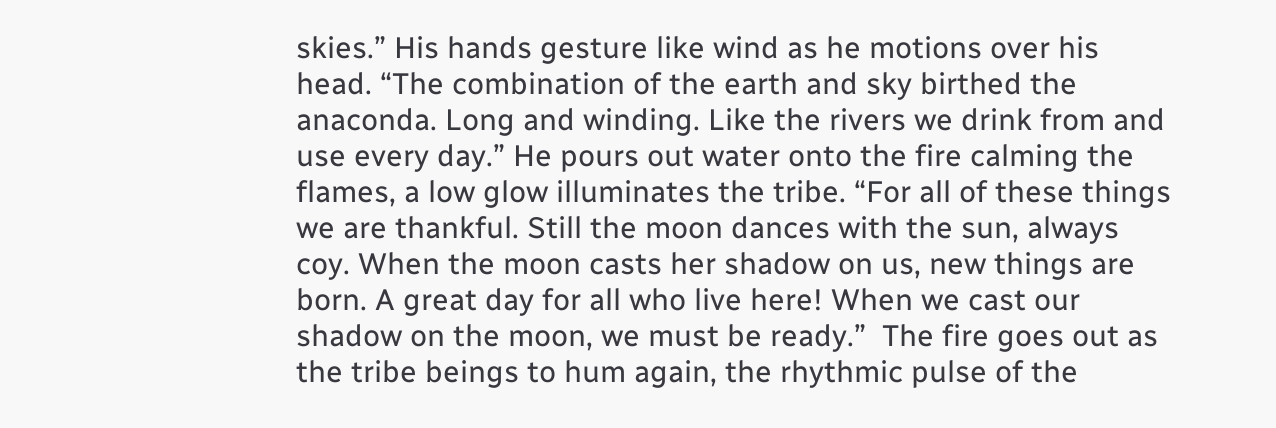skies.” His hands gesture like wind as he motions over his head. “The combination of the earth and sky birthed the anaconda. Long and winding. Like the rivers we drink from and use every day.” He pours out water onto the fire calming the flames, a low glow illuminates the tribe. “For all of these things we are thankful. Still the moon dances with the sun, always coy. When the moon casts her shadow on us, new things are born. A great day for all who live here! When we cast our shadow on the moon, we must be ready.”  The fire goes out as the tribe beings to hum again, the rhythmic pulse of the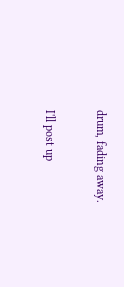drum, fading away.

I'll post up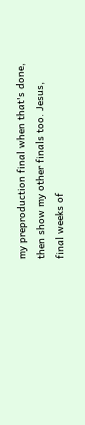my preproduction final when that's done, then show my other finals too. Jesus, final weeks of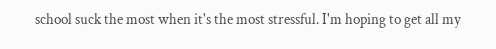school suck the most when it's the most stressful. I'm hoping to get all my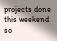projects done this weekend so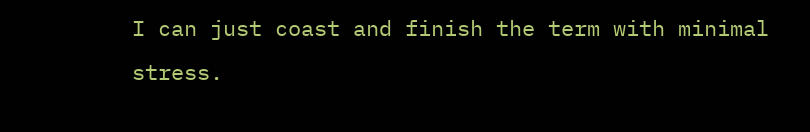I can just coast and finish the term with minimal stress.